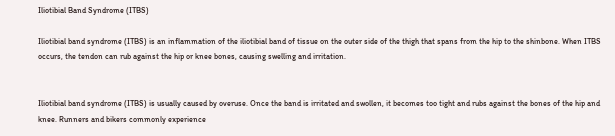Iliotibial Band Syndrome (ITBS)

Iliotibial band syndrome (ITBS) is an inflammation of the iliotibial band of tissue on the outer side of the thigh that spans from the hip to the shinbone. When ITBS occurs, the tendon can rub against the hip or knee bones, causing swelling and irritation.


Iliotibial band syndrome (ITBS) is usually caused by overuse. Once the band is irritated and swollen, it becomes too tight and rubs against the bones of the hip and knee. Runners and bikers commonly experience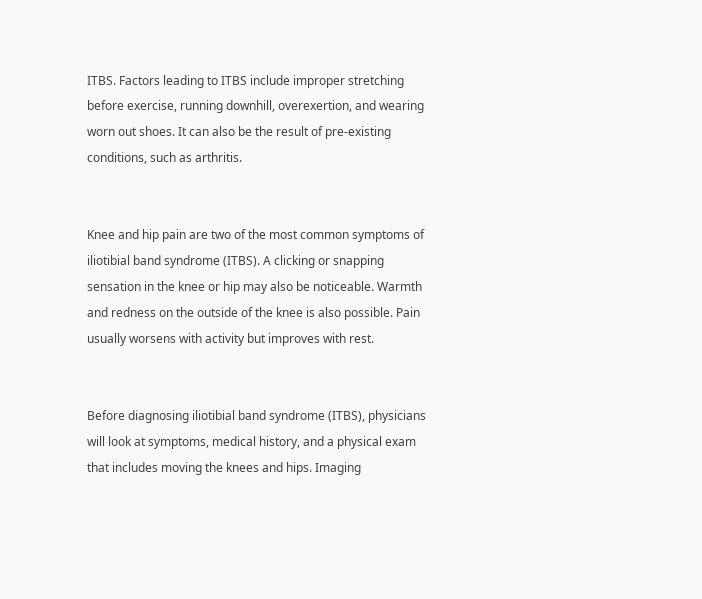ITBS. Factors leading to ITBS include improper stretching before exercise, running downhill, overexertion, and wearing worn out shoes. It can also be the result of pre-existing conditions, such as arthritis.


Knee and hip pain are two of the most common symptoms of iliotibial band syndrome (ITBS). A clicking or snapping sensation in the knee or hip may also be noticeable. Warmth and redness on the outside of the knee is also possible. Pain usually worsens with activity but improves with rest.


Before diagnosing iliotibial band syndrome (ITBS), physicians will look at symptoms, medical history, and a physical exam that includes moving the knees and hips. Imaging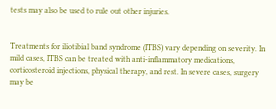tests may also be used to rule out other injuries.


Treatments for iliotibial band syndrome (ITBS) vary depending on severity. In mild cases, ITBS can be treated with anti-inflammatory medications, corticosteroid injections, physical therapy, and rest. In severe cases, surgery may be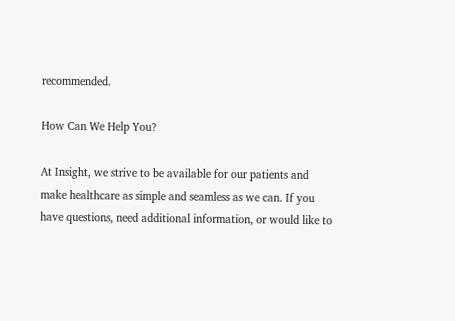recommended.

How Can We Help You?

At Insight, we strive to be available for our patients and make healthcare as simple and seamless as we can. If you have questions, need additional information, or would like to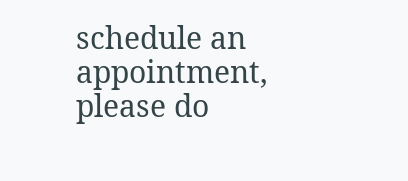schedule an appointment, please do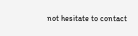not hesitate to contact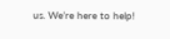us. We’re here to help!